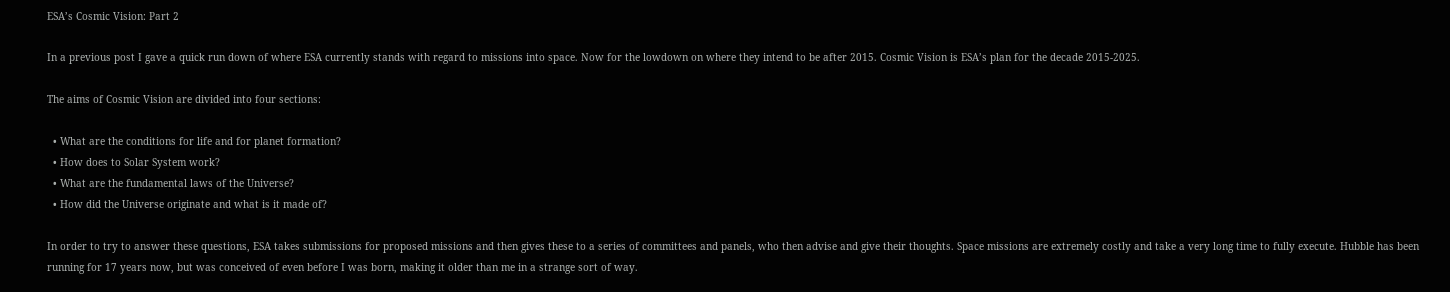ESA’s Cosmic Vision: Part 2

In a previous post I gave a quick run down of where ESA currently stands with regard to missions into space. Now for the lowdown on where they intend to be after 2015. Cosmic Vision is ESA’s plan for the decade 2015-2025.

The aims of Cosmic Vision are divided into four sections:

  • What are the conditions for life and for planet formation?
  • How does to Solar System work?
  • What are the fundamental laws of the Universe?
  • How did the Universe originate and what is it made of?

In order to try to answer these questions, ESA takes submissions for proposed missions and then gives these to a series of committees and panels, who then advise and give their thoughts. Space missions are extremely costly and take a very long time to fully execute. Hubble has been running for 17 years now, but was conceived of even before I was born, making it older than me in a strange sort of way.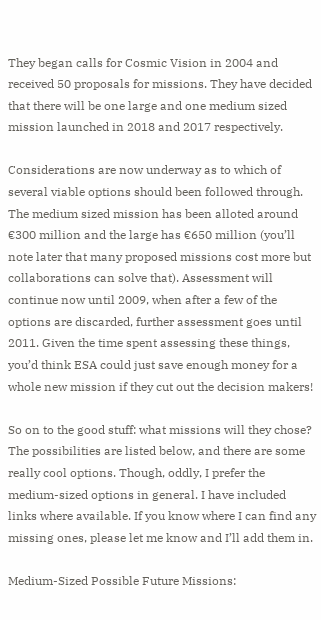They began calls for Cosmic Vision in 2004 and received 50 proposals for missions. They have decided that there will be one large and one medium sized mission launched in 2018 and 2017 respectively.

Considerations are now underway as to which of several viable options should been followed through. The medium sized mission has been alloted around €300 million and the large has €650 million (you’ll note later that many proposed missions cost more but collaborations can solve that). Assessment will continue now until 2009, when after a few of the options are discarded, further assessment goes until 2011. Given the time spent assessing these things, you’d think ESA could just save enough money for a whole new mission if they cut out the decision makers!

So on to the good stuff: what missions will they chose? The possibilities are listed below, and there are some really cool options. Though, oddly, I prefer the medium-sized options in general. I have included links where available. If you know where I can find any missing ones, please let me know and I’ll add them in.

Medium-Sized Possible Future Missions: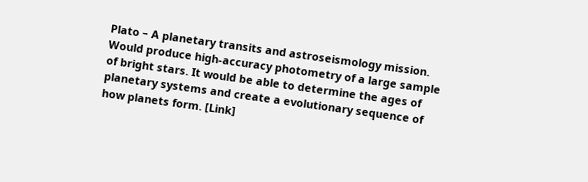Plato – A planetary transits and astroseismology mission. Would produce high-accuracy photometry of a large sample of bright stars. It would be able to determine the ages of planetary systems and create a evolutionary sequence of how planets form. [Link]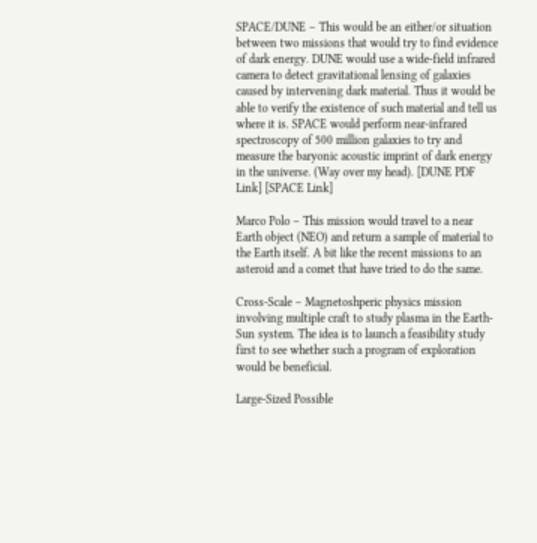SPACE/DUNE – This would be an either/or situation between two missions that would try to find evidence of dark energy. DUNE would use a wide-field infrared camera to detect gravitational lensing of galaxies caused by intervening dark material. Thus it would be able to verify the existence of such material and tell us where it is. SPACE would perform near-infrared spectroscopy of 500 million galaxies to try and measure the baryonic acoustic imprint of dark energy in the universe. (Way over my head). [DUNE PDF Link] [SPACE Link]

Marco Polo – This mission would travel to a near Earth object (NEO) and return a sample of material to the Earth itself. A bit like the recent missions to an asteroid and a comet that have tried to do the same.

Cross-Scale – Magnetoshperic physics mission involving multiple craft to study plasma in the Earth-Sun system. The idea is to launch a feasibility study first to see whether such a program of exploration would be beneficial.

Large-Sized Possible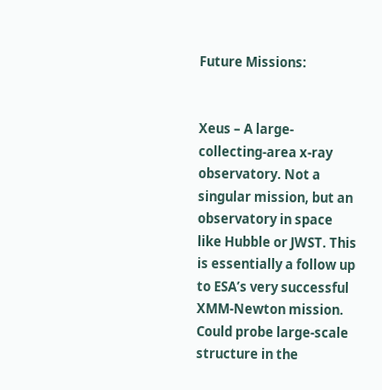Future Missions:


Xeus – A large-collecting-area x-ray observatory. Not a singular mission, but an observatory in space like Hubble or JWST. This is essentially a follow up to ESA’s very successful XMM-Newton mission. Could probe large-scale structure in the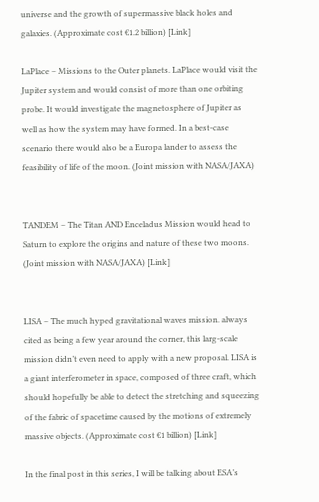universe and the growth of supermassive black holes and galaxies. (Approximate cost €1.2 billion) [Link]

LaPlace – Missions to the Outer planets. LaPlace would visit the Jupiter system and would consist of more than one orbiting probe. It would investigate the magnetosphere of Jupiter as well as how the system may have formed. In a best-case scenario there would also be a Europa lander to assess the feasibility of life of the moon. (Joint mission with NASA/JAXA)


TANDEM – The Titan AND Enceladus Mission would head to Saturn to explore the origins and nature of these two moons. (Joint mission with NASA/JAXA) [Link]


LISA – The much hyped gravitational waves mission. always cited as being a few year around the corner, this larg-scale mission didn’t even need to apply with a new proposal. LISA is a giant interferometer in space, composed of three craft, which should hopefully be able to detect the stretching and squeezing of the fabric of spacetime caused by the motions of extremely massive objects. (Approximate cost €1 billion) [Link]

In the final post in this series, I will be talking about ESA’s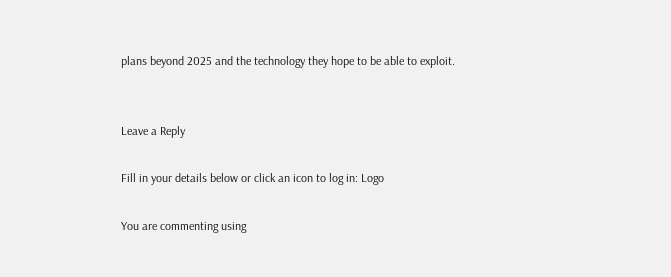plans beyond 2025 and the technology they hope to be able to exploit.


Leave a Reply

Fill in your details below or click an icon to log in: Logo

You are commenting using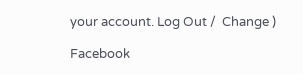your account. Log Out /  Change )

Facebook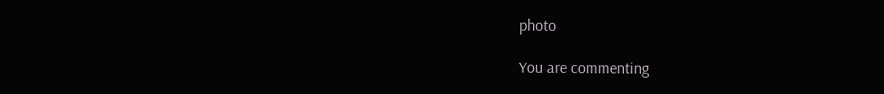photo

You are commenting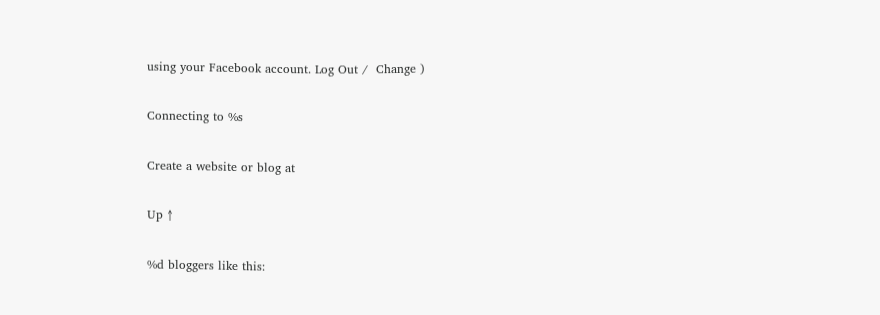using your Facebook account. Log Out /  Change )

Connecting to %s

Create a website or blog at

Up ↑

%d bloggers like this: